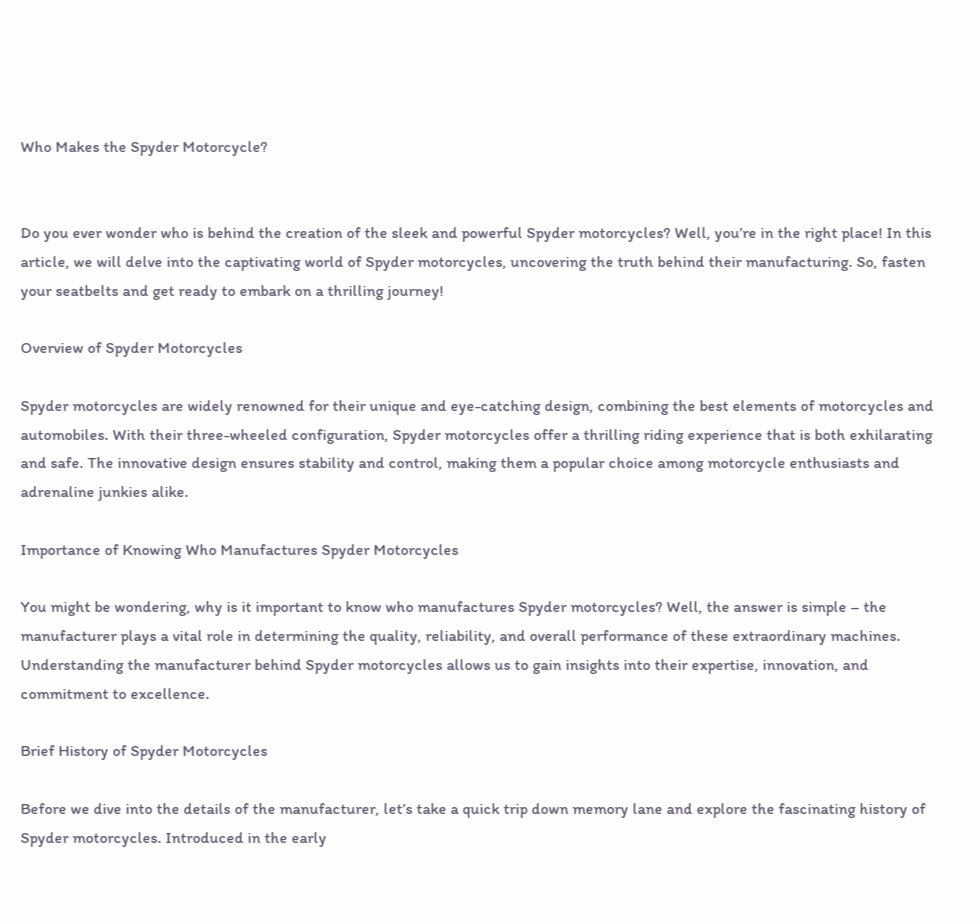Who Makes the Spyder Motorcycle?


Do you ever wonder who is behind the creation of the sleek and powerful Spyder motorcycles? Well, you’re in the right place! In this article, we will delve into the captivating world of Spyder motorcycles, uncovering the truth behind their manufacturing. So, fasten your seatbelts and get ready to embark on a thrilling journey!

Overview of Spyder Motorcycles

Spyder motorcycles are widely renowned for their unique and eye-catching design, combining the best elements of motorcycles and automobiles. With their three-wheeled configuration, Spyder motorcycles offer a thrilling riding experience that is both exhilarating and safe. The innovative design ensures stability and control, making them a popular choice among motorcycle enthusiasts and adrenaline junkies alike.

Importance of Knowing Who Manufactures Spyder Motorcycles

You might be wondering, why is it important to know who manufactures Spyder motorcycles? Well, the answer is simple – the manufacturer plays a vital role in determining the quality, reliability, and overall performance of these extraordinary machines. Understanding the manufacturer behind Spyder motorcycles allows us to gain insights into their expertise, innovation, and commitment to excellence.

Brief History of Spyder Motorcycles

Before we dive into the details of the manufacturer, let’s take a quick trip down memory lane and explore the fascinating history of Spyder motorcycles. Introduced in the early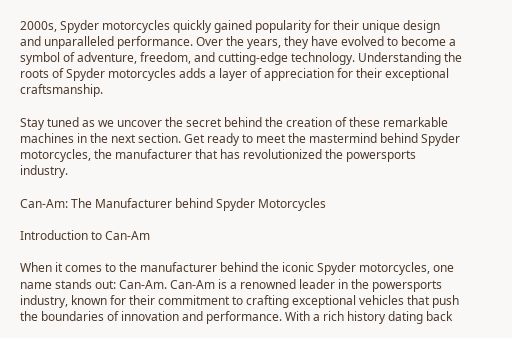2000s, Spyder motorcycles quickly gained popularity for their unique design and unparalleled performance. Over the years, they have evolved to become a symbol of adventure, freedom, and cutting-edge technology. Understanding the roots of Spyder motorcycles adds a layer of appreciation for their exceptional craftsmanship.

Stay tuned as we uncover the secret behind the creation of these remarkable machines in the next section. Get ready to meet the mastermind behind Spyder motorcycles, the manufacturer that has revolutionized the powersports industry.

Can-Am: The Manufacturer behind Spyder Motorcycles

Introduction to Can-Am

When it comes to the manufacturer behind the iconic Spyder motorcycles, one name stands out: Can-Am. Can-Am is a renowned leader in the powersports industry, known for their commitment to crafting exceptional vehicles that push the boundaries of innovation and performance. With a rich history dating back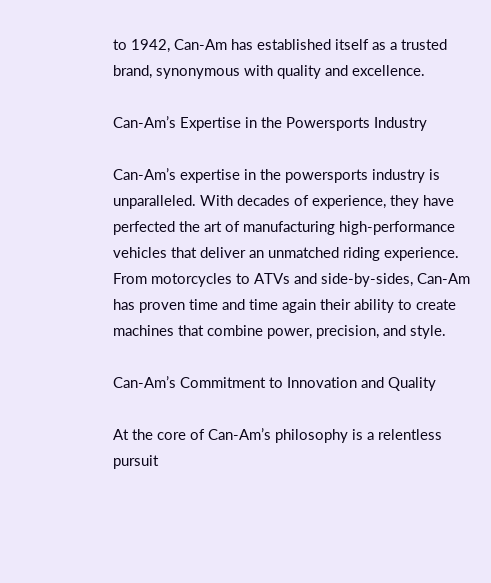to 1942, Can-Am has established itself as a trusted brand, synonymous with quality and excellence.

Can-Am’s Expertise in the Powersports Industry

Can-Am’s expertise in the powersports industry is unparalleled. With decades of experience, they have perfected the art of manufacturing high-performance vehicles that deliver an unmatched riding experience. From motorcycles to ATVs and side-by-sides, Can-Am has proven time and time again their ability to create machines that combine power, precision, and style.

Can-Am’s Commitment to Innovation and Quality

At the core of Can-Am’s philosophy is a relentless pursuit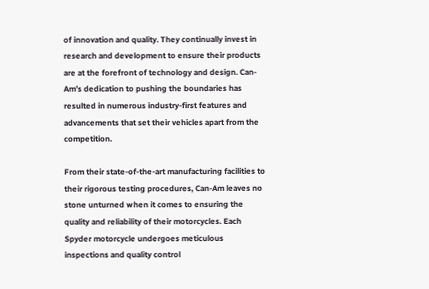of innovation and quality. They continually invest in research and development to ensure their products are at the forefront of technology and design. Can-Am’s dedication to pushing the boundaries has resulted in numerous industry-first features and advancements that set their vehicles apart from the competition.

From their state-of-the-art manufacturing facilities to their rigorous testing procedures, Can-Am leaves no stone unturned when it comes to ensuring the quality and reliability of their motorcycles. Each Spyder motorcycle undergoes meticulous inspections and quality control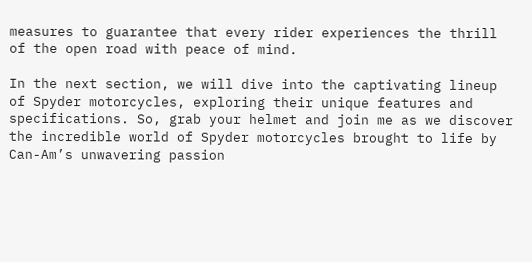measures to guarantee that every rider experiences the thrill of the open road with peace of mind.

In the next section, we will dive into the captivating lineup of Spyder motorcycles, exploring their unique features and specifications. So, grab your helmet and join me as we discover the incredible world of Spyder motorcycles brought to life by Can-Am’s unwavering passion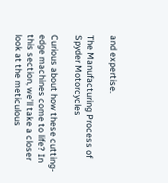and expertise.

The Manufacturing Process of Spyder Motorcycles

Curious about how these cutting-edge machines come to life? In this section, we’ll take a closer look at the meticulous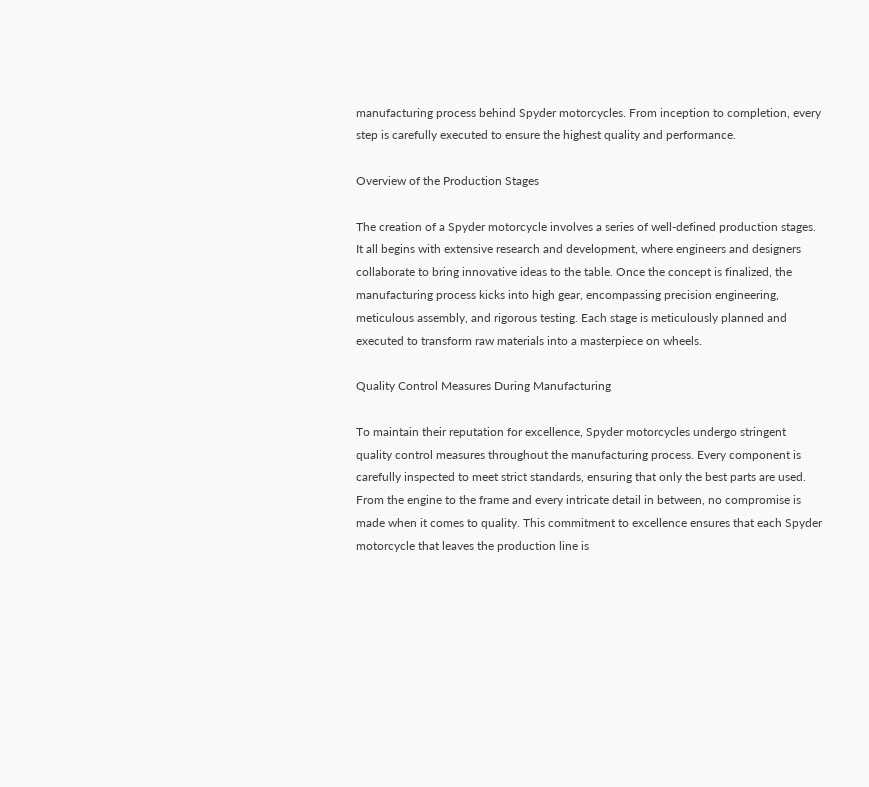manufacturing process behind Spyder motorcycles. From inception to completion, every step is carefully executed to ensure the highest quality and performance.

Overview of the Production Stages

The creation of a Spyder motorcycle involves a series of well-defined production stages. It all begins with extensive research and development, where engineers and designers collaborate to bring innovative ideas to the table. Once the concept is finalized, the manufacturing process kicks into high gear, encompassing precision engineering, meticulous assembly, and rigorous testing. Each stage is meticulously planned and executed to transform raw materials into a masterpiece on wheels.

Quality Control Measures During Manufacturing

To maintain their reputation for excellence, Spyder motorcycles undergo stringent quality control measures throughout the manufacturing process. Every component is carefully inspected to meet strict standards, ensuring that only the best parts are used. From the engine to the frame and every intricate detail in between, no compromise is made when it comes to quality. This commitment to excellence ensures that each Spyder motorcycle that leaves the production line is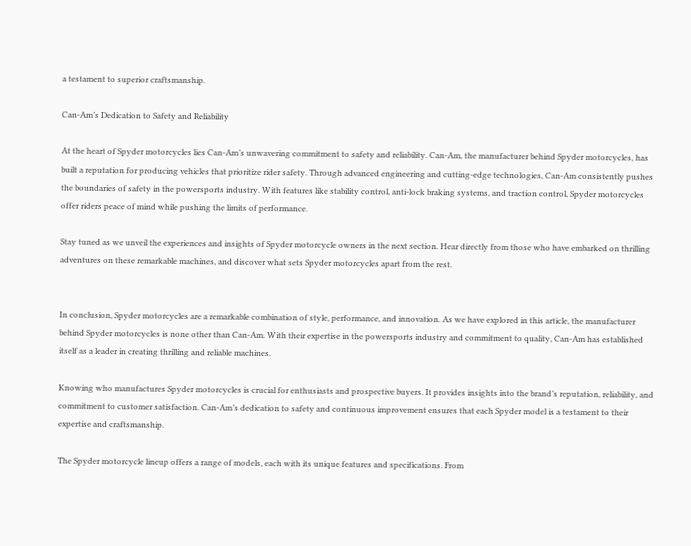a testament to superior craftsmanship.

Can-Am’s Dedication to Safety and Reliability

At the heart of Spyder motorcycles lies Can-Am’s unwavering commitment to safety and reliability. Can-Am, the manufacturer behind Spyder motorcycles, has built a reputation for producing vehicles that prioritize rider safety. Through advanced engineering and cutting-edge technologies, Can-Am consistently pushes the boundaries of safety in the powersports industry. With features like stability control, anti-lock braking systems, and traction control, Spyder motorcycles offer riders peace of mind while pushing the limits of performance.

Stay tuned as we unveil the experiences and insights of Spyder motorcycle owners in the next section. Hear directly from those who have embarked on thrilling adventures on these remarkable machines, and discover what sets Spyder motorcycles apart from the rest.


In conclusion, Spyder motorcycles are a remarkable combination of style, performance, and innovation. As we have explored in this article, the manufacturer behind Spyder motorcycles is none other than Can-Am. With their expertise in the powersports industry and commitment to quality, Can-Am has established itself as a leader in creating thrilling and reliable machines.

Knowing who manufactures Spyder motorcycles is crucial for enthusiasts and prospective buyers. It provides insights into the brand’s reputation, reliability, and commitment to customer satisfaction. Can-Am’s dedication to safety and continuous improvement ensures that each Spyder model is a testament to their expertise and craftsmanship.

The Spyder motorcycle lineup offers a range of models, each with its unique features and specifications. From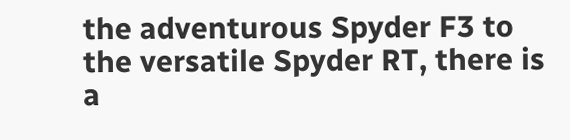the adventurous Spyder F3 to the versatile Spyder RT, there is a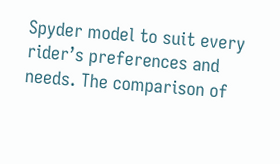Spyder model to suit every rider’s preferences and needs. The comparison of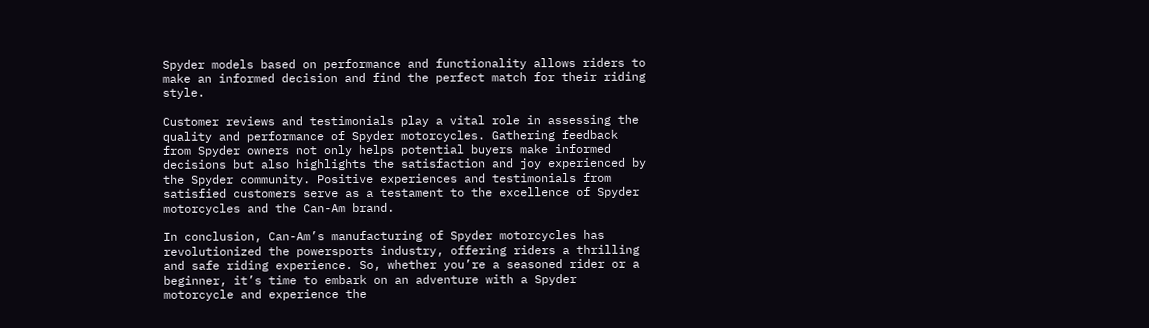Spyder models based on performance and functionality allows riders to make an informed decision and find the perfect match for their riding style.

Customer reviews and testimonials play a vital role in assessing the quality and performance of Spyder motorcycles. Gathering feedback from Spyder owners not only helps potential buyers make informed decisions but also highlights the satisfaction and joy experienced by the Spyder community. Positive experiences and testimonials from satisfied customers serve as a testament to the excellence of Spyder motorcycles and the Can-Am brand.

In conclusion, Can-Am’s manufacturing of Spyder motorcycles has revolutionized the powersports industry, offering riders a thrilling and safe riding experience. So, whether you’re a seasoned rider or a beginner, it’s time to embark on an adventure with a Spyder motorcycle and experience the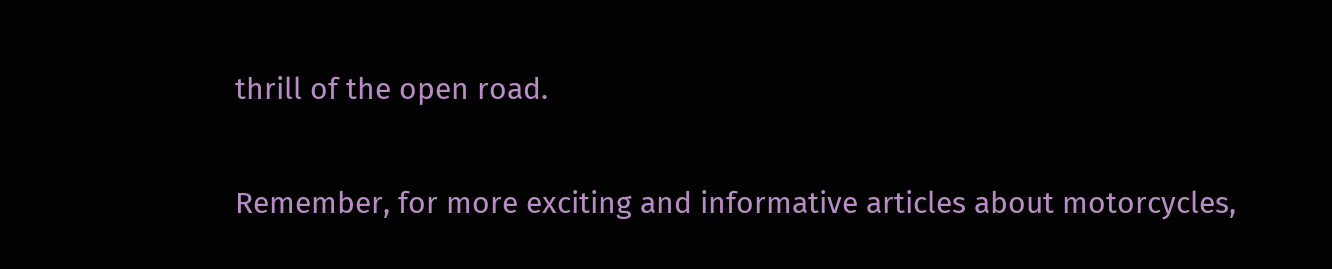thrill of the open road.

Remember, for more exciting and informative articles about motorcycles,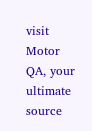visit Motor QA, your ultimate source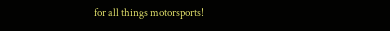for all things motorsports!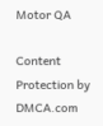Motor QA

Content Protection by DMCA.com